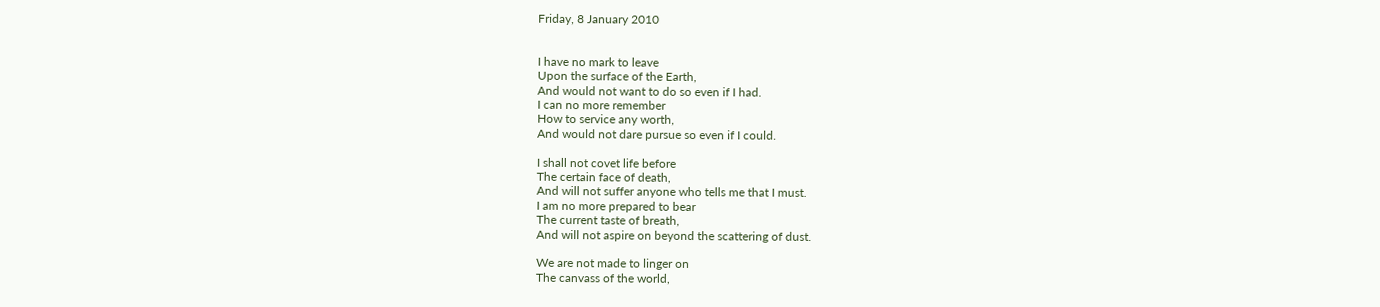Friday, 8 January 2010


I have no mark to leave
Upon the surface of the Earth,
And would not want to do so even if I had.
I can no more remember
How to service any worth,
And would not dare pursue so even if I could.

I shall not covet life before
The certain face of death,
And will not suffer anyone who tells me that I must.
I am no more prepared to bear
The current taste of breath,
And will not aspire on beyond the scattering of dust.

We are not made to linger on
The canvass of the world,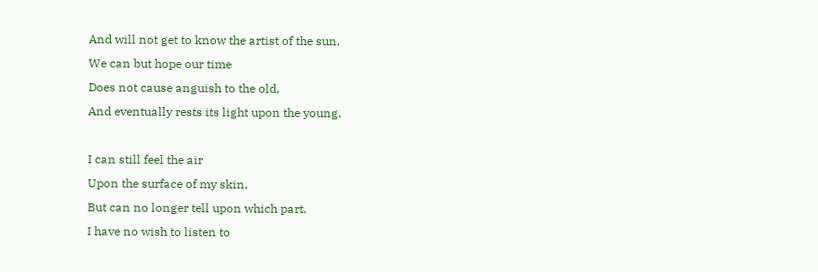And will not get to know the artist of the sun.
We can but hope our time
Does not cause anguish to the old,
And eventually rests its light upon the young.

I can still feel the air
Upon the surface of my skin,
But can no longer tell upon which part.
I have no wish to listen to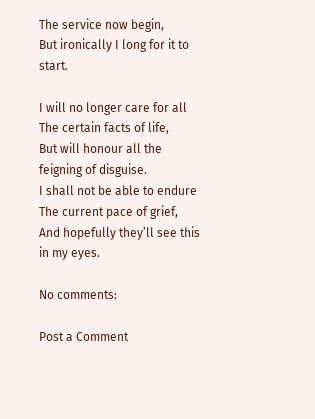The service now begin,
But ironically I long for it to start.

I will no longer care for all
The certain facts of life,
But will honour all the feigning of disguise.
I shall not be able to endure
The current pace of grief,
And hopefully they’ll see this in my eyes.

No comments:

Post a Comment